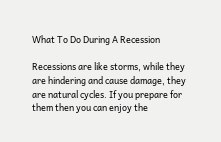What To Do During A Recession

Recessions are like storms, while they are hindering and cause damage, they are natural cycles. If you prepare for them then you can enjoy the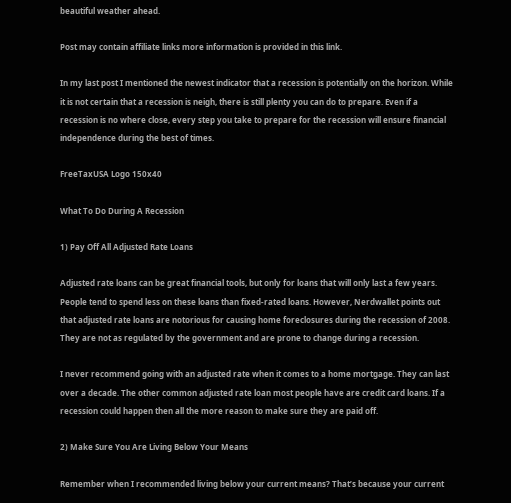beautiful weather ahead.

Post may contain affiliate links more information is provided in this link.

In my last post I mentioned the newest indicator that a recession is potentially on the horizon. While it is not certain that a recession is neigh, there is still plenty you can do to prepare. Even if a recession is no where close, every step you take to prepare for the recession will ensure financial independence during the best of times.

FreeTaxUSA Logo 150x40

What To Do During A Recession

1) Pay Off All Adjusted Rate Loans

Adjusted rate loans can be great financial tools, but only for loans that will only last a few years. People tend to spend less on these loans than fixed-rated loans. However, Nerdwallet points out that adjusted rate loans are notorious for causing home foreclosures during the recession of 2008. They are not as regulated by the government and are prone to change during a recession.

I never recommend going with an adjusted rate when it comes to a home mortgage. They can last over a decade. The other common adjusted rate loan most people have are credit card loans. If a recession could happen then all the more reason to make sure they are paid off.

2) Make Sure You Are Living Below Your Means

Remember when I recommended living below your current means? That’s because your current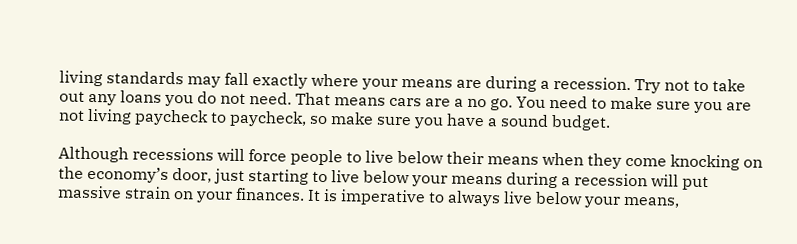living standards may fall exactly where your means are during a recession. Try not to take out any loans you do not need. That means cars are a no go. You need to make sure you are not living paycheck to paycheck, so make sure you have a sound budget.

Although recessions will force people to live below their means when they come knocking on the economy’s door, just starting to live below your means during a recession will put massive strain on your finances. It is imperative to always live below your means,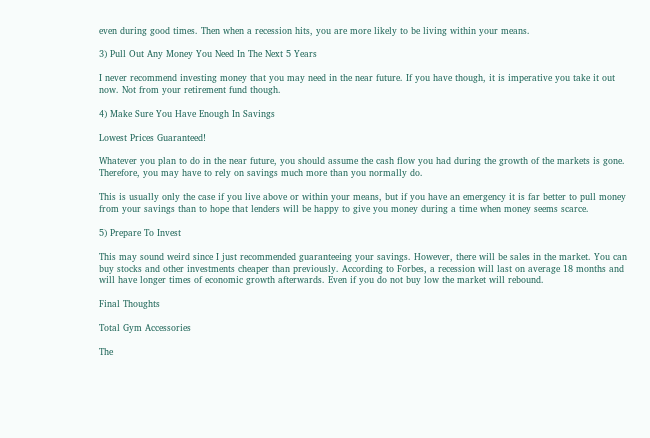even during good times. Then when a recession hits, you are more likely to be living within your means.

3) Pull Out Any Money You Need In The Next 5 Years

I never recommend investing money that you may need in the near future. If you have though, it is imperative you take it out now. Not from your retirement fund though.

4) Make Sure You Have Enough In Savings

Lowest Prices Guaranteed!

Whatever you plan to do in the near future, you should assume the cash flow you had during the growth of the markets is gone. Therefore, you may have to rely on savings much more than you normally do.

This is usually only the case if you live above or within your means, but if you have an emergency it is far better to pull money from your savings than to hope that lenders will be happy to give you money during a time when money seems scarce.

5) Prepare To Invest

This may sound weird since I just recommended guaranteeing your savings. However, there will be sales in the market. You can buy stocks and other investments cheaper than previously. According to Forbes, a recession will last on average 18 months and will have longer times of economic growth afterwards. Even if you do not buy low the market will rebound.

Final Thoughts

Total Gym Accessories

The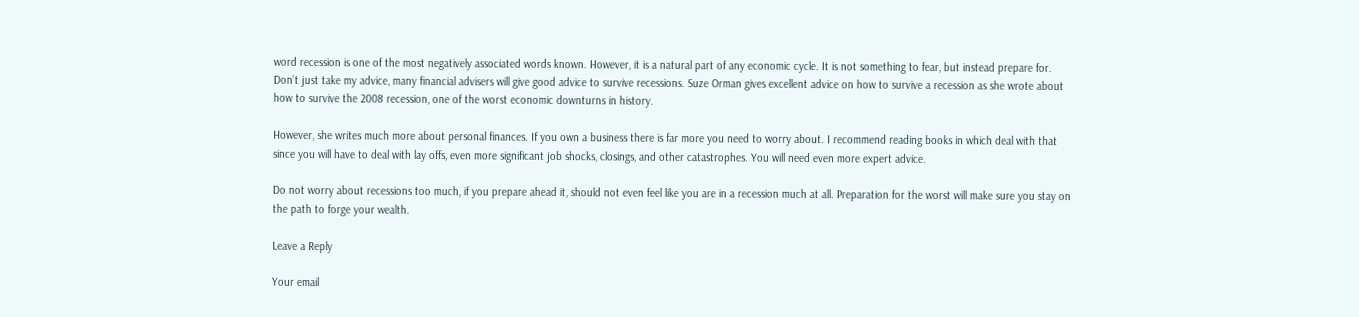word recession is one of the most negatively associated words known. However, it is a natural part of any economic cycle. It is not something to fear, but instead prepare for. Don’t just take my advice, many financial advisers will give good advice to survive recessions. Suze Orman gives excellent advice on how to survive a recession as she wrote about how to survive the 2008 recession, one of the worst economic downturns in history.

However, she writes much more about personal finances. If you own a business there is far more you need to worry about. I recommend reading books in which deal with that since you will have to deal with lay offs, even more significant job shocks, closings, and other catastrophes. You will need even more expert advice.

Do not worry about recessions too much, if you prepare ahead it, should not even feel like you are in a recession much at all. Preparation for the worst will make sure you stay on the path to forge your wealth.

Leave a Reply

Your email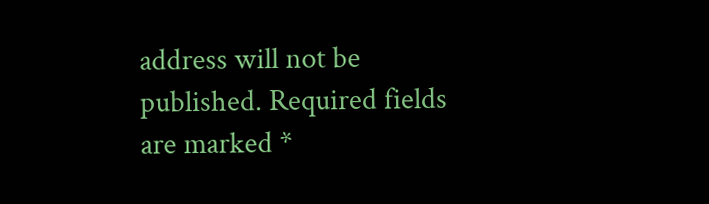address will not be published. Required fields are marked *